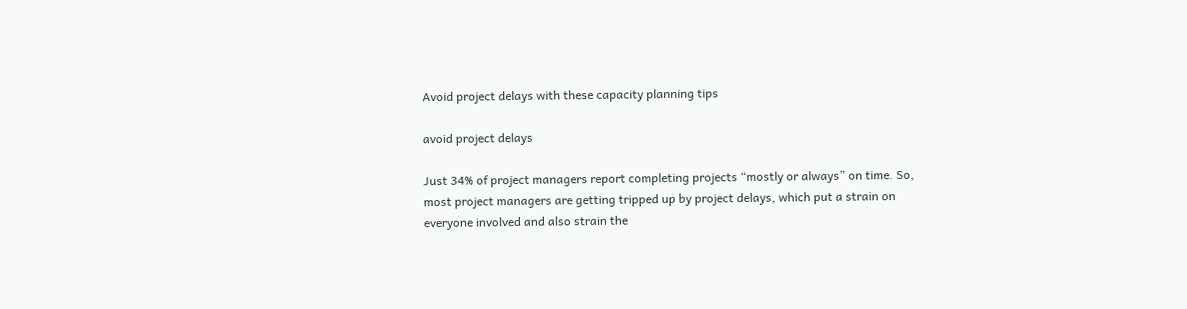Avoid project delays with these capacity planning tips

avoid project delays

Just 34% of project managers report completing projects “mostly or always” on time. So, most project managers are getting tripped up by project delays, which put a strain on everyone involved and also strain the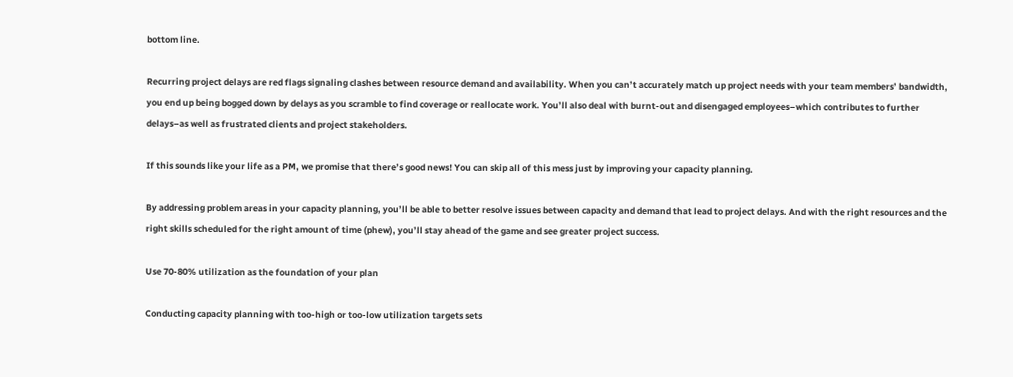bottom line.

Recurring project delays are red flags signaling clashes between resource demand and availability. When you can’t accurately match up project needs with your team members’ bandwidth, you end up being bogged down by delays as you scramble to find coverage or reallocate work. You’ll also deal with burnt-out and disengaged employees–which contributes to further delays–as well as frustrated clients and project stakeholders.

If this sounds like your life as a PM, we promise that there’s good news! You can skip all of this mess just by improving your capacity planning.

By addressing problem areas in your capacity planning, you’ll be able to better resolve issues between capacity and demand that lead to project delays. And with the right resources and the right skills scheduled for the right amount of time (phew), you’ll stay ahead of the game and see greater project success.

Use 70-80% utilization as the foundation of your plan

Conducting capacity planning with too-high or too-low utilization targets sets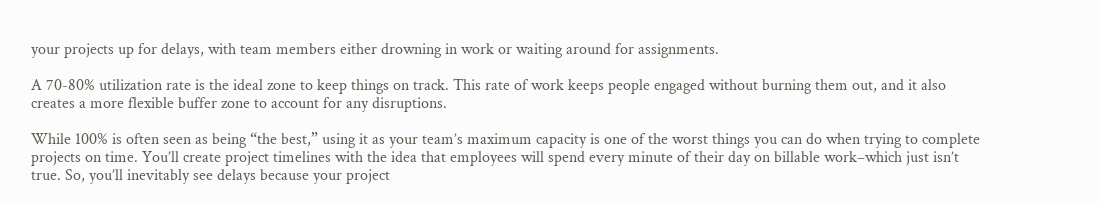your projects up for delays, with team members either drowning in work or waiting around for assignments.

A 70-80% utilization rate is the ideal zone to keep things on track. This rate of work keeps people engaged without burning them out, and it also creates a more flexible buffer zone to account for any disruptions.

While 100% is often seen as being “the best,” using it as your team’s maximum capacity is one of the worst things you can do when trying to complete projects on time. You’ll create project timelines with the idea that employees will spend every minute of their day on billable work–which just isn’t true. So, you’ll inevitably see delays because your project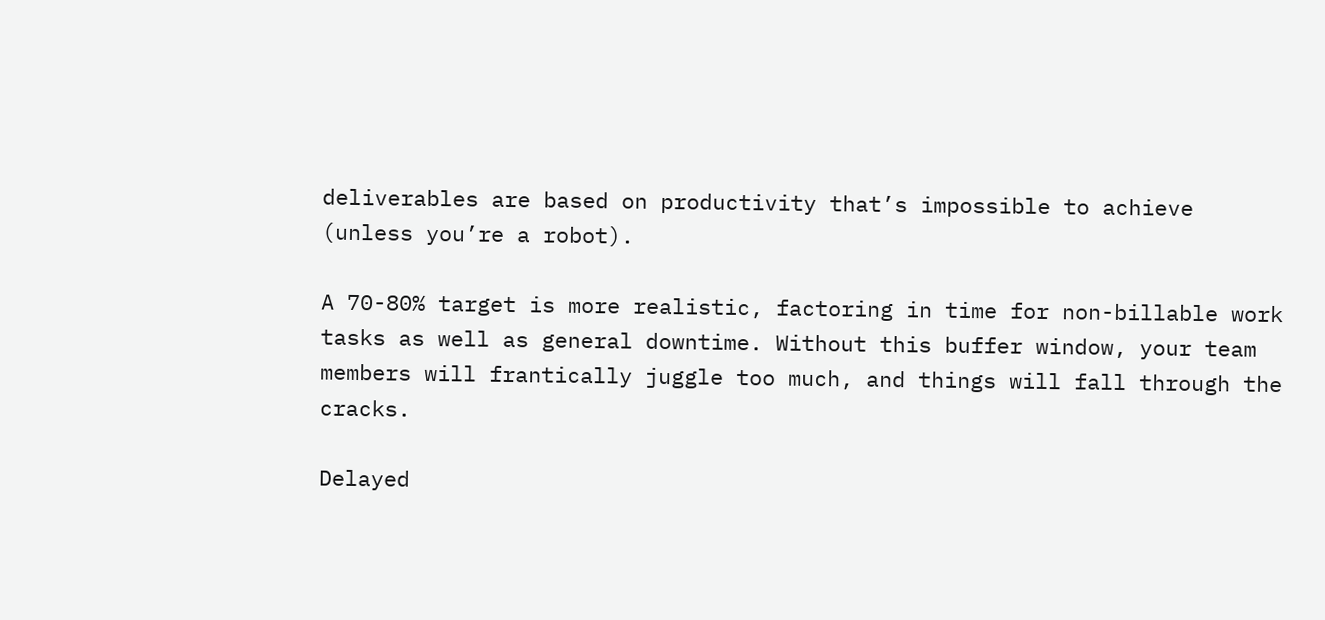deliverables are based on productivity that’s impossible to achieve (unless you’re a robot).

A 70-80% target is more realistic, factoring in time for non-billable work tasks as well as general downtime. Without this buffer window, your team members will frantically juggle too much, and things will fall through the cracks.

Delayed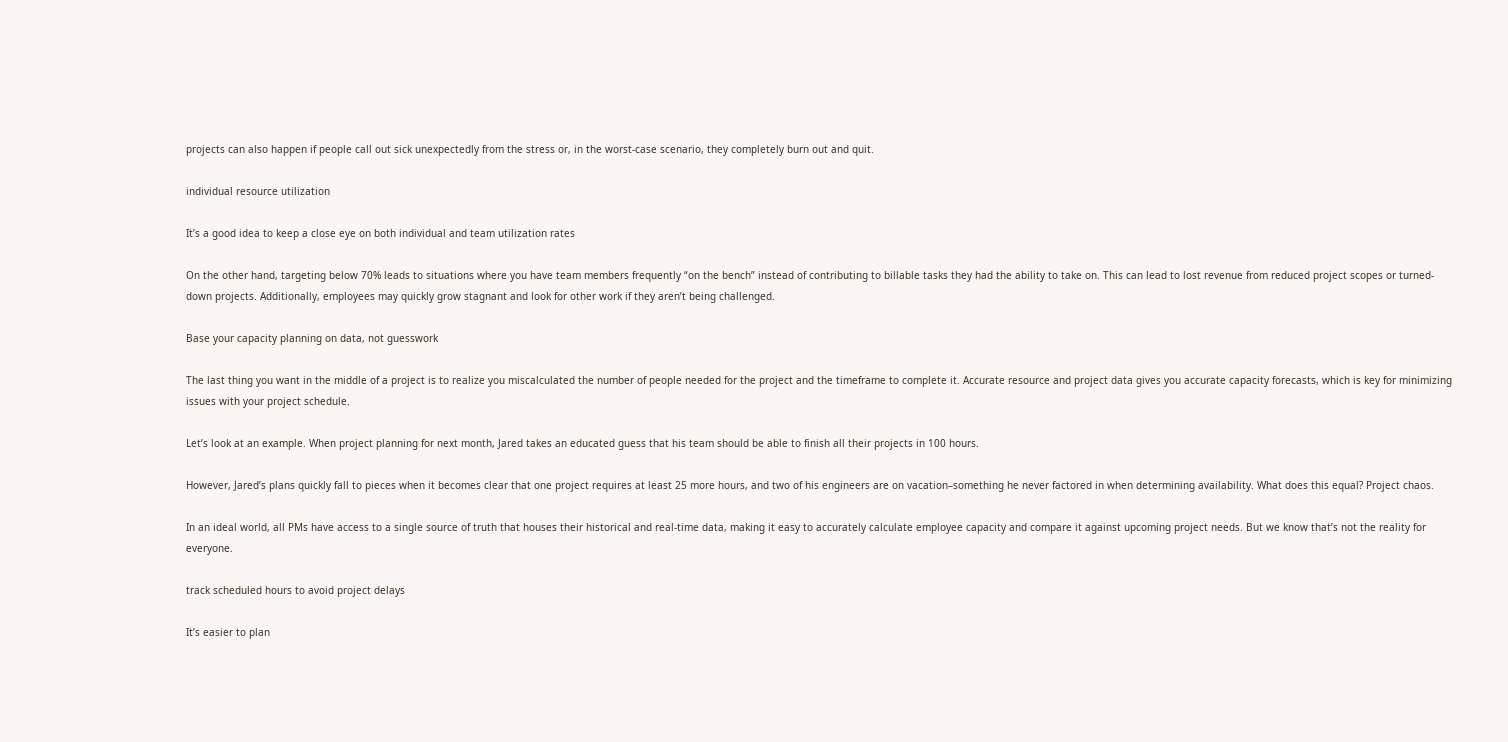projects can also happen if people call out sick unexpectedly from the stress or, in the worst-case scenario, they completely burn out and quit.

individual resource utilization

It’s a good idea to keep a close eye on both individual and team utilization rates

On the other hand, targeting below 70% leads to situations where you have team members frequently “on the bench” instead of contributing to billable tasks they had the ability to take on. This can lead to lost revenue from reduced project scopes or turned-down projects. Additionally, employees may quickly grow stagnant and look for other work if they aren’t being challenged.

Base your capacity planning on data, not guesswork

The last thing you want in the middle of a project is to realize you miscalculated the number of people needed for the project and the timeframe to complete it. Accurate resource and project data gives you accurate capacity forecasts, which is key for minimizing issues with your project schedule.

Let’s look at an example. When project planning for next month, Jared takes an educated guess that his team should be able to finish all their projects in 100 hours.

However, Jared’s plans quickly fall to pieces when it becomes clear that one project requires at least 25 more hours, and two of his engineers are on vacation–something he never factored in when determining availability. What does this equal? Project chaos.

In an ideal world, all PMs have access to a single source of truth that houses their historical and real-time data, making it easy to accurately calculate employee capacity and compare it against upcoming project needs. But we know that’s not the reality for everyone.

track scheduled hours to avoid project delays

It’s easier to plan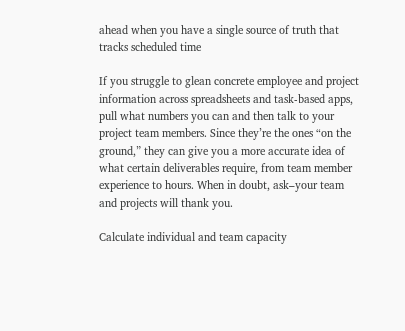ahead when you have a single source of truth that tracks scheduled time

If you struggle to glean concrete employee and project information across spreadsheets and task-based apps, pull what numbers you can and then talk to your project team members. Since they’re the ones “on the ground,” they can give you a more accurate idea of what certain deliverables require, from team member experience to hours. When in doubt, ask–your team and projects will thank you.

Calculate individual and team capacity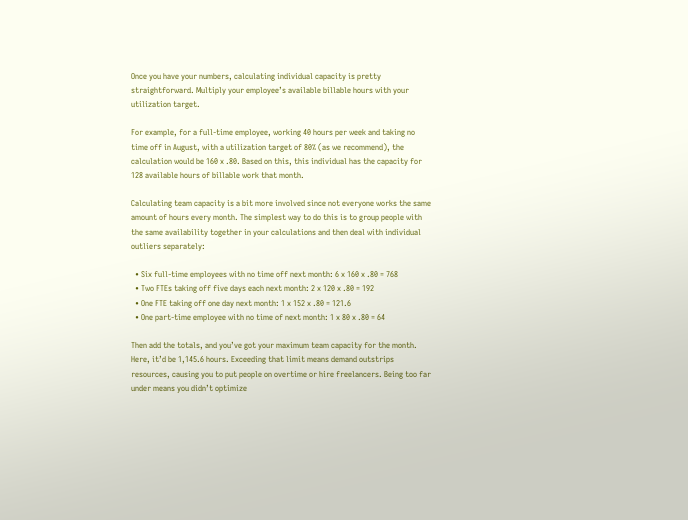Once you have your numbers, calculating individual capacity is pretty straightforward. Multiply your employee’s available billable hours with your utilization target.

For example, for a full-time employee, working 40 hours per week and taking no time off in August, with a utilization target of 80% (as we recommend), the calculation would be 160 x .80. Based on this, this individual has the capacity for 128 available hours of billable work that month.

Calculating team capacity is a bit more involved since not everyone works the same amount of hours every month. The simplest way to do this is to group people with the same availability together in your calculations and then deal with individual outliers separately:

  • Six full-time employees with no time off next month: 6 x 160 x .80 = 768
  • Two FTEs taking off five days each next month: 2 x 120 x .80 = 192
  • One FTE taking off one day next month: 1 x 152 x .80 = 121.6
  • One part-time employee with no time of next month: 1 x 80 x .80 = 64

Then add the totals, and you’ve got your maximum team capacity for the month. Here, it’d be 1,145.6 hours. Exceeding that limit means demand outstrips resources, causing you to put people on overtime or hire freelancers. Being too far under means you didn’t optimize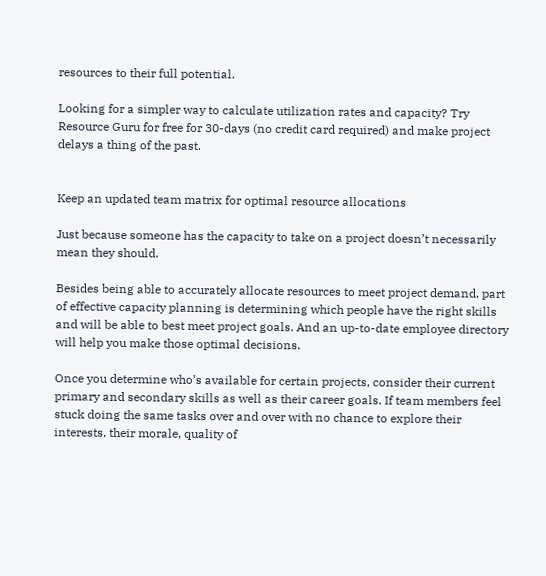resources to their full potential.

Looking for a simpler way to calculate utilization rates and capacity? Try Resource Guru for free for 30-days (no credit card required) and make project delays a thing of the past.


Keep an updated team matrix for optimal resource allocations

Just because someone has the capacity to take on a project doesn’t necessarily mean they should.

Besides being able to accurately allocate resources to meet project demand, part of effective capacity planning is determining which people have the right skills and will be able to best meet project goals. And an up-to-date employee directory will help you make those optimal decisions.

Once you determine who’s available for certain projects, consider their current primary and secondary skills as well as their career goals. If team members feel stuck doing the same tasks over and over with no chance to explore their interests, their morale, quality of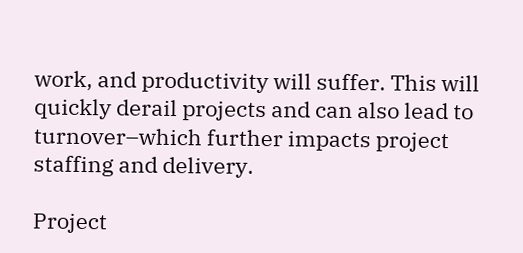work, and productivity will suffer. This will quickly derail projects and can also lead to turnover–which further impacts project staffing and delivery.

Project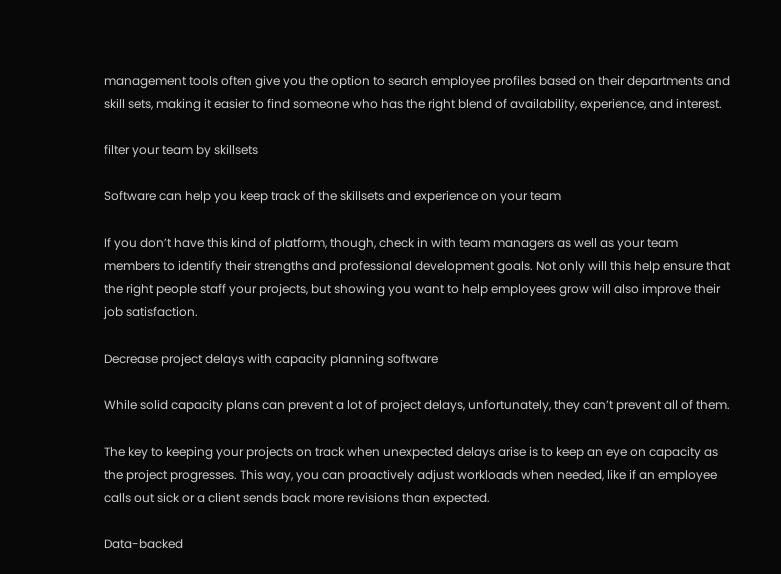management tools often give you the option to search employee profiles based on their departments and skill sets, making it easier to find someone who has the right blend of availability, experience, and interest.

filter your team by skillsets

Software can help you keep track of the skillsets and experience on your team

If you don’t have this kind of platform, though, check in with team managers as well as your team members to identify their strengths and professional development goals. Not only will this help ensure that the right people staff your projects, but showing you want to help employees grow will also improve their job satisfaction.

Decrease project delays with capacity planning software

While solid capacity plans can prevent a lot of project delays, unfortunately, they can’t prevent all of them.

The key to keeping your projects on track when unexpected delays arise is to keep an eye on capacity as the project progresses. This way, you can proactively adjust workloads when needed, like if an employee calls out sick or a client sends back more revisions than expected.

Data-backed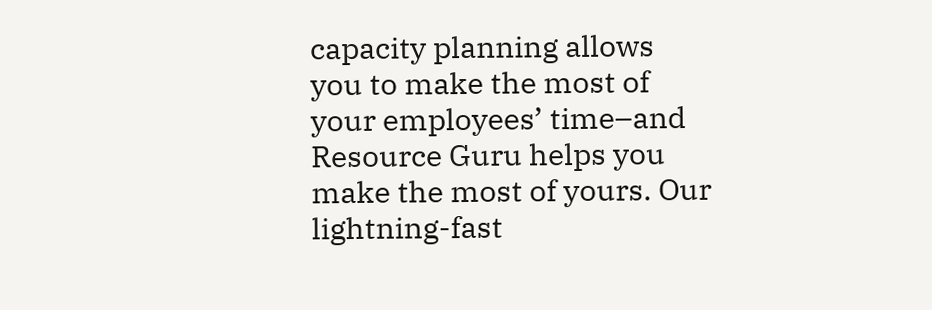capacity planning allows you to make the most of your employees’ time–and Resource Guru helps you make the most of yours. Our lightning-fast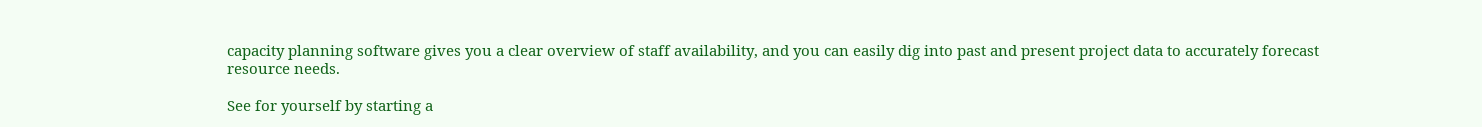capacity planning software gives you a clear overview of staff availability, and you can easily dig into past and present project data to accurately forecast resource needs.

See for yourself by starting a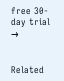free 30-day trial →


Related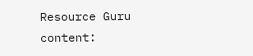Resource Guru content: